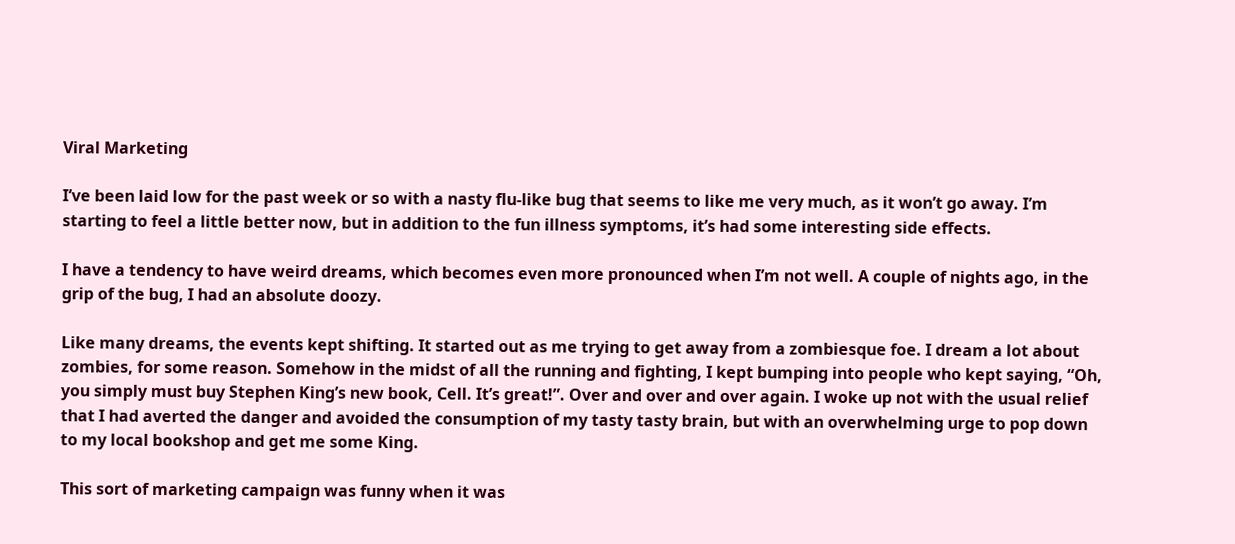Viral Marketing

I’ve been laid low for the past week or so with a nasty flu-like bug that seems to like me very much, as it won’t go away. I’m starting to feel a little better now, but in addition to the fun illness symptoms, it’s had some interesting side effects.

I have a tendency to have weird dreams, which becomes even more pronounced when I’m not well. A couple of nights ago, in the grip of the bug, I had an absolute doozy.

Like many dreams, the events kept shifting. It started out as me trying to get away from a zombiesque foe. I dream a lot about zombies, for some reason. Somehow in the midst of all the running and fighting, I kept bumping into people who kept saying, “Oh, you simply must buy Stephen King’s new book, Cell. It’s great!”. Over and over and over again. I woke up not with the usual relief that I had averted the danger and avoided the consumption of my tasty tasty brain, but with an overwhelming urge to pop down to my local bookshop and get me some King.

This sort of marketing campaign was funny when it was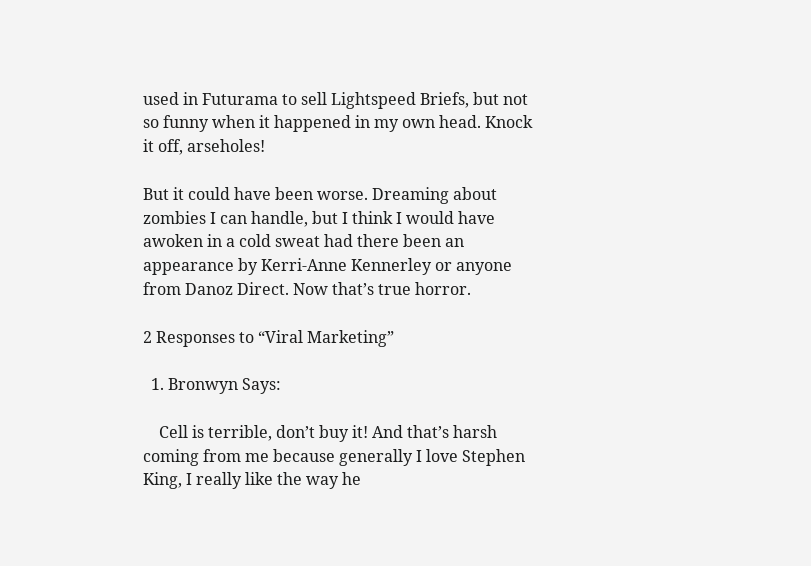used in Futurama to sell Lightspeed Briefs, but not so funny when it happened in my own head. Knock it off, arseholes!

But it could have been worse. Dreaming about zombies I can handle, but I think I would have awoken in a cold sweat had there been an appearance by Kerri-Anne Kennerley or anyone from Danoz Direct. Now that’s true horror.

2 Responses to “Viral Marketing”

  1. Bronwyn Says:

    Cell is terrible, don’t buy it! And that’s harsh coming from me because generally I love Stephen King, I really like the way he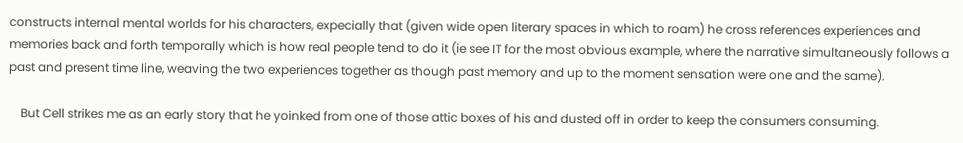constructs internal mental worlds for his characters, expecially that (given wide open literary spaces in which to roam) he cross references experiences and memories back and forth temporally which is how real people tend to do it (ie see IT for the most obvious example, where the narrative simultaneously follows a past and present time line, weaving the two experiences together as though past memory and up to the moment sensation were one and the same).

    But Cell strikes me as an early story that he yoinked from one of those attic boxes of his and dusted off in order to keep the consumers consuming.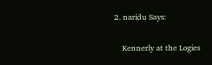2. naridu Says:

    Kennerly at the Logies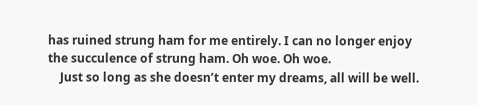has ruined strung ham for me entirely. I can no longer enjoy the succulence of strung ham. Oh woe. Oh woe.
    Just so long as she doesn’t enter my dreams, all will be well.